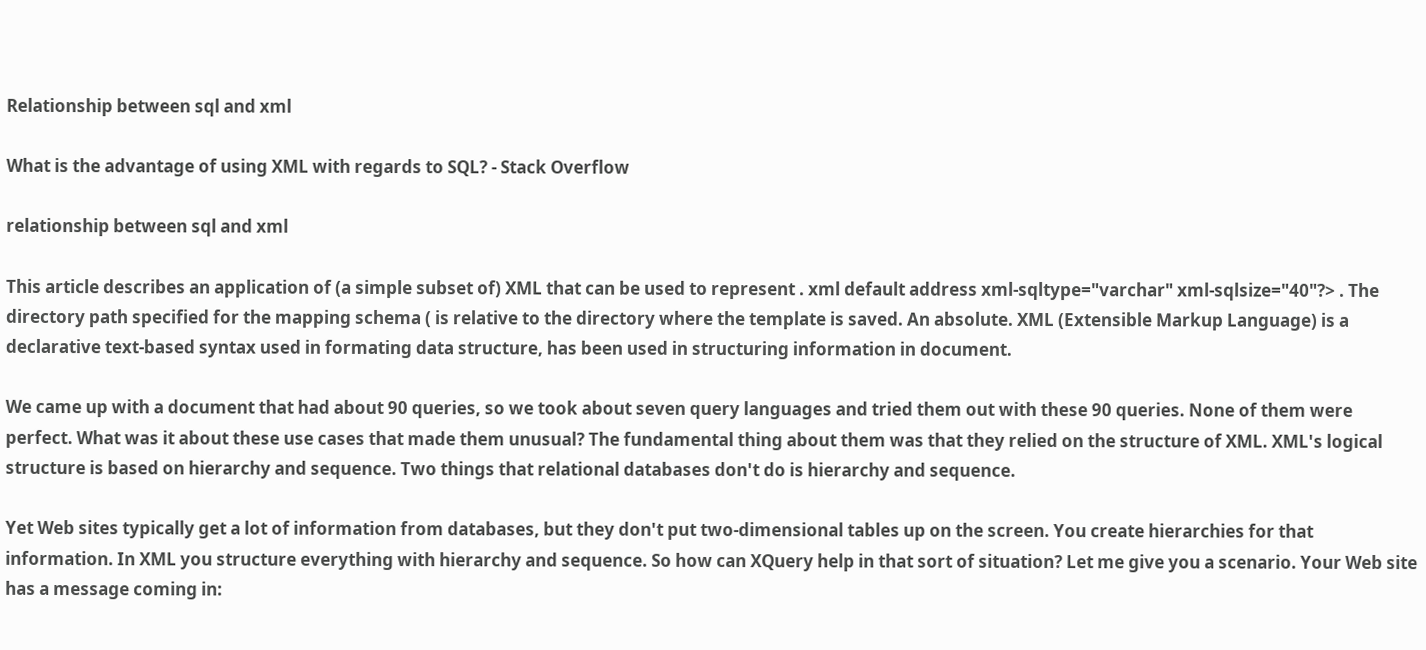Relationship between sql and xml

What is the advantage of using XML with regards to SQL? - Stack Overflow

relationship between sql and xml

This article describes an application of (a simple subset of) XML that can be used to represent . xml default address xml-sqltype="varchar" xml-sqlsize="40"?> . The directory path specified for the mapping schema ( is relative to the directory where the template is saved. An absolute. XML (Extensible Markup Language) is a declarative text-based syntax used in formating data structure, has been used in structuring information in document.

We came up with a document that had about 90 queries, so we took about seven query languages and tried them out with these 90 queries. None of them were perfect. What was it about these use cases that made them unusual? The fundamental thing about them was that they relied on the structure of XML. XML's logical structure is based on hierarchy and sequence. Two things that relational databases don't do is hierarchy and sequence.

Yet Web sites typically get a lot of information from databases, but they don't put two-dimensional tables up on the screen. You create hierarchies for that information. In XML you structure everything with hierarchy and sequence. So how can XQuery help in that sort of situation? Let me give you a scenario. Your Web site has a message coming in: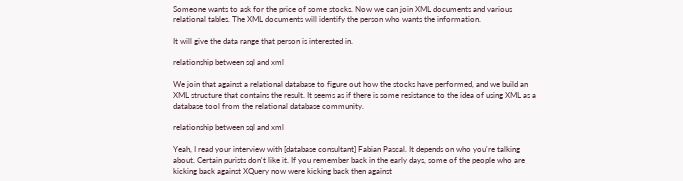Someone wants to ask for the price of some stocks. Now we can join XML documents and various relational tables. The XML documents will identify the person who wants the information.

It will give the data range that person is interested in.

relationship between sql and xml

We join that against a relational database to figure out how the stocks have performed, and we build an XML structure that contains the result. It seems as if there is some resistance to the idea of using XML as a database tool from the relational database community.

relationship between sql and xml

Yeah, I read your interview with [database consultant] Fabian Pascal. It depends on who you're talking about. Certain purists don't like it. If you remember back in the early days, some of the people who are kicking back against XQuery now were kicking back then against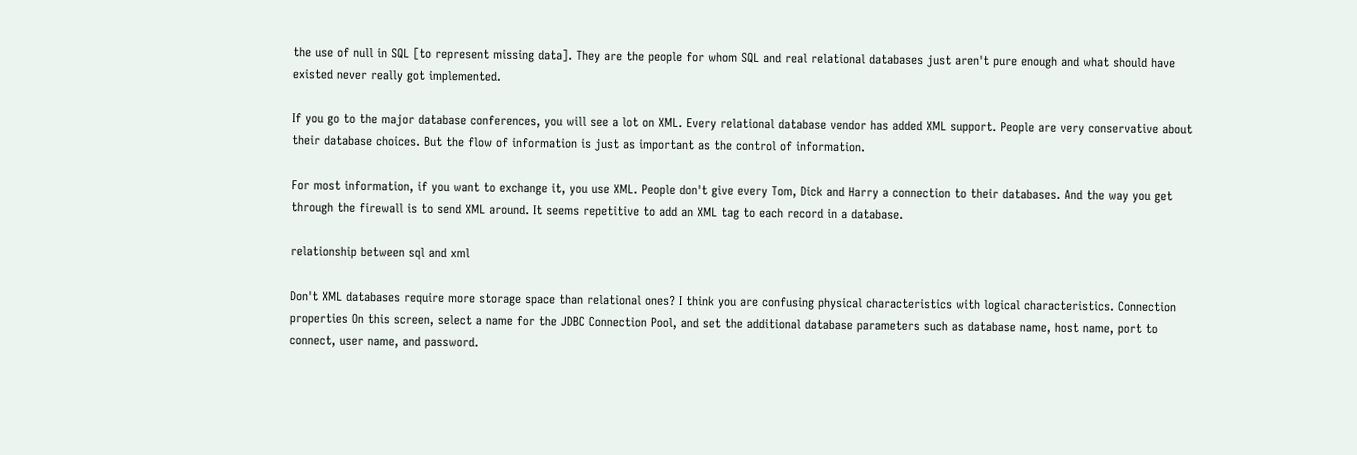the use of null in SQL [to represent missing data]. They are the people for whom SQL and real relational databases just aren't pure enough and what should have existed never really got implemented.

If you go to the major database conferences, you will see a lot on XML. Every relational database vendor has added XML support. People are very conservative about their database choices. But the flow of information is just as important as the control of information.

For most information, if you want to exchange it, you use XML. People don't give every Tom, Dick and Harry a connection to their databases. And the way you get through the firewall is to send XML around. It seems repetitive to add an XML tag to each record in a database.

relationship between sql and xml

Don't XML databases require more storage space than relational ones? I think you are confusing physical characteristics with logical characteristics. Connection properties On this screen, select a name for the JDBC Connection Pool, and set the additional database parameters such as database name, host name, port to connect, user name, and password.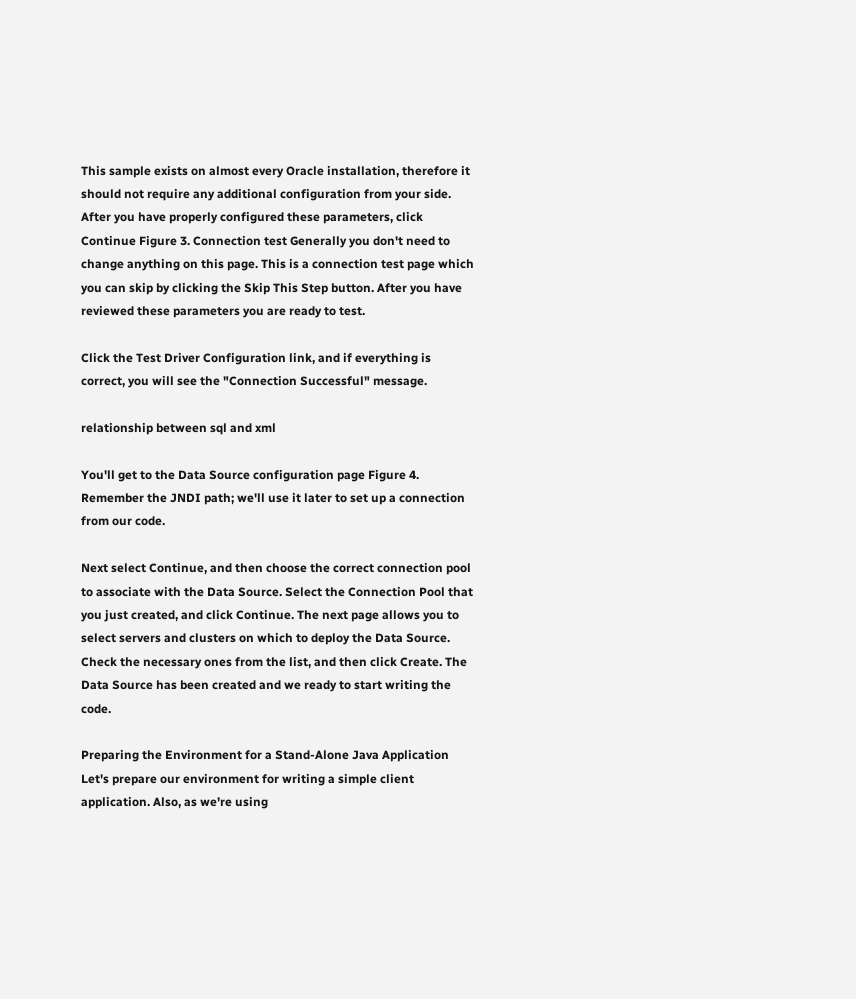This sample exists on almost every Oracle installation, therefore it should not require any additional configuration from your side. After you have properly configured these parameters, click Continue Figure 3. Connection test Generally you don't need to change anything on this page. This is a connection test page which you can skip by clicking the Skip This Step button. After you have reviewed these parameters you are ready to test.

Click the Test Driver Configuration link, and if everything is correct, you will see the "Connection Successful" message.

relationship between sql and xml

You'll get to the Data Source configuration page Figure 4. Remember the JNDI path; we'll use it later to set up a connection from our code.

Next select Continue, and then choose the correct connection pool to associate with the Data Source. Select the Connection Pool that you just created, and click Continue. The next page allows you to select servers and clusters on which to deploy the Data Source. Check the necessary ones from the list, and then click Create. The Data Source has been created and we ready to start writing the code.

Preparing the Environment for a Stand-Alone Java Application Let's prepare our environment for writing a simple client application. Also, as we're using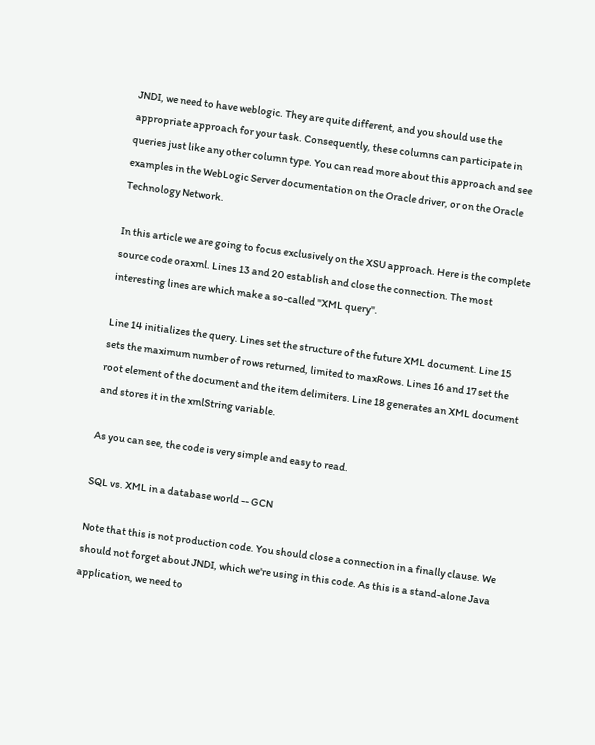JNDI, we need to have weblogic. They are quite different, and you should use the appropriate approach for your task. Consequently, these columns can participate in queries just like any other column type. You can read more about this approach and see examples in the WebLogic Server documentation on the Oracle driver, or on the Oracle Technology Network.

In this article we are going to focus exclusively on the XSU approach. Here is the complete source code oraxml. Lines 13 and 20 establish and close the connection. The most interesting lines are which make a so-called "XML query".

Line 14 initializes the query. Lines set the structure of the future XML document. Line 15 sets the maximum number of rows returned, limited to maxRows. Lines 16 and 17 set the root element of the document and the item delimiters. Line 18 generates an XML document and stores it in the xmlString variable.

As you can see, the code is very simple and easy to read.

SQL vs. XML in a database world -- GCN

Note that this is not production code. You should close a connection in a finally clause. We should not forget about JNDI, which we're using in this code. As this is a stand-alone Java application, we need to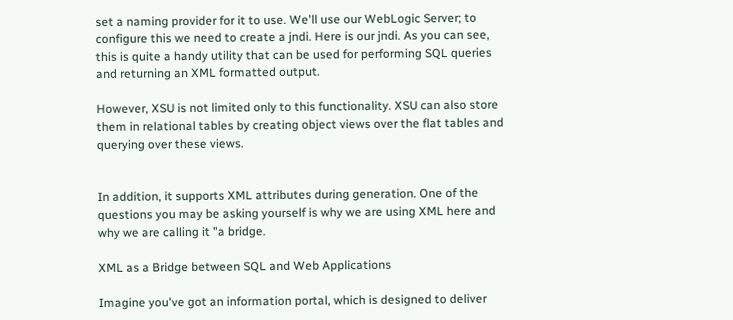set a naming provider for it to use. We'll use our WebLogic Server; to configure this we need to create a jndi. Here is our jndi. As you can see, this is quite a handy utility that can be used for performing SQL queries and returning an XML formatted output.

However, XSU is not limited only to this functionality. XSU can also store them in relational tables by creating object views over the flat tables and querying over these views.


In addition, it supports XML attributes during generation. One of the questions you may be asking yourself is why we are using XML here and why we are calling it "a bridge.

XML as a Bridge between SQL and Web Applications

Imagine you've got an information portal, which is designed to deliver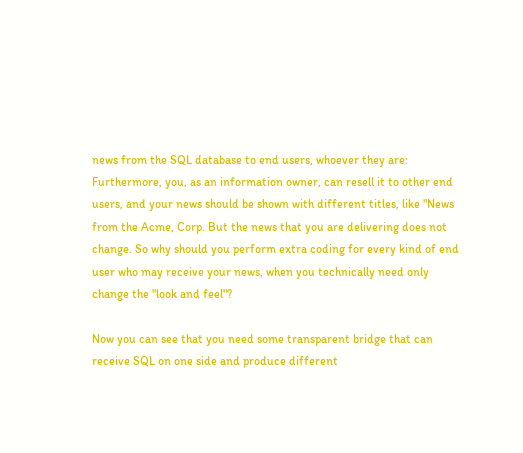news from the SQL database to end users, whoever they are: Furthermore, you, as an information owner, can resell it to other end users, and your news should be shown with different titles, like "News from the Acme, Corp. But the news that you are delivering does not change. So why should you perform extra coding for every kind of end user who may receive your news, when you technically need only change the "look and feel"?

Now you can see that you need some transparent bridge that can receive SQL on one side and produce different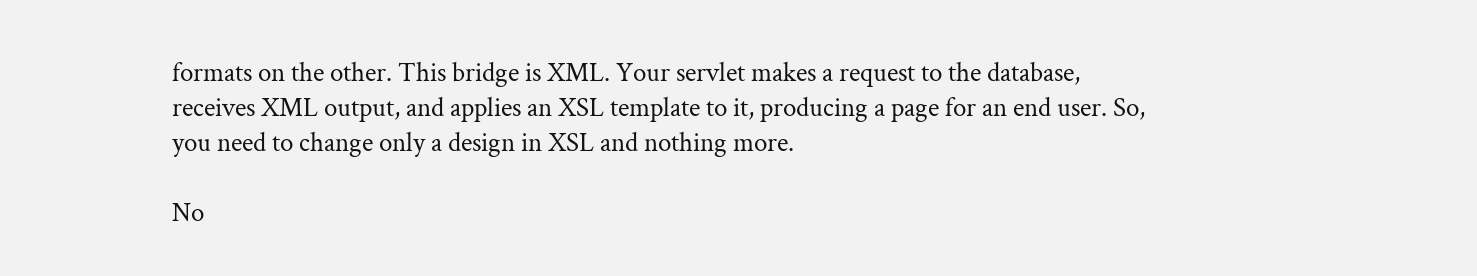formats on the other. This bridge is XML. Your servlet makes a request to the database, receives XML output, and applies an XSL template to it, producing a page for an end user. So, you need to change only a design in XSL and nothing more.

No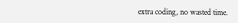extra coding, no wasted time.